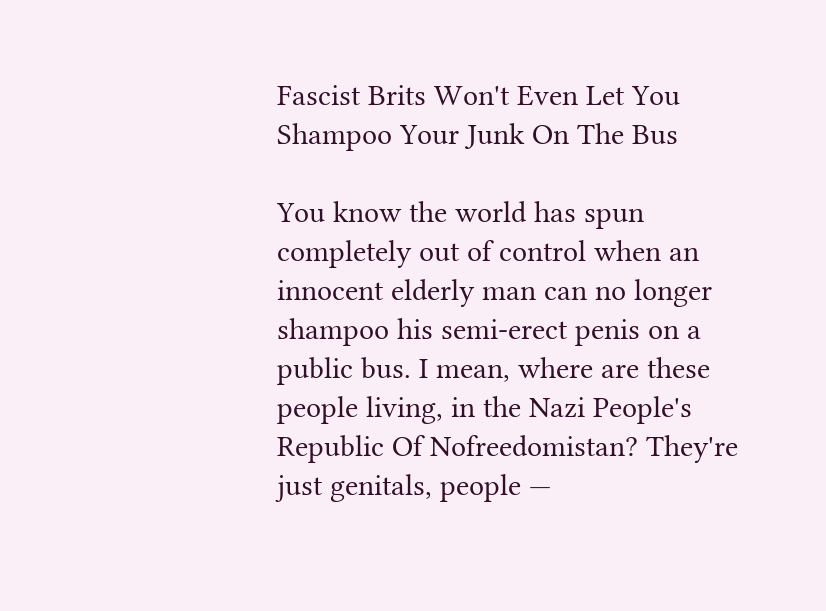Fascist Brits Won't Even Let You Shampoo Your Junk On The Bus

You know the world has spun completely out of control when an innocent elderly man can no longer shampoo his semi-erect penis on a public bus. I mean, where are these people living, in the Nazi People's Republic Of Nofreedomistan? They're just genitals, people —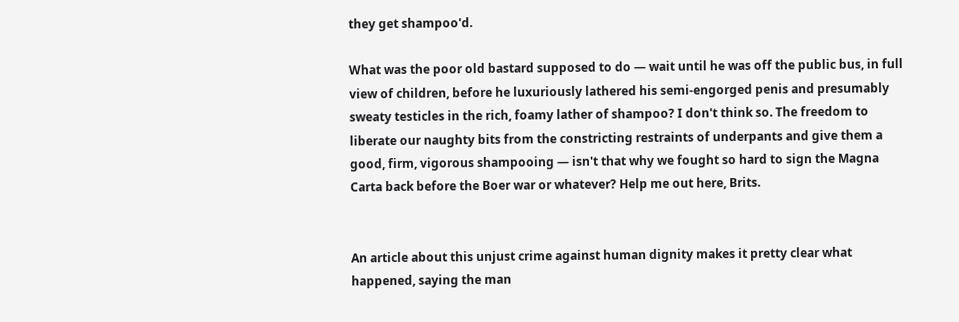they get shampoo'd.

What was the poor old bastard supposed to do — wait until he was off the public bus, in full view of children, before he luxuriously lathered his semi-engorged penis and presumably sweaty testicles in the rich, foamy lather of shampoo? I don't think so. The freedom to liberate our naughty bits from the constricting restraints of underpants and give them a good, firm, vigorous shampooing — isn't that why we fought so hard to sign the Magna Carta back before the Boer war or whatever? Help me out here, Brits.


An article about this unjust crime against human dignity makes it pretty clear what happened, saying the man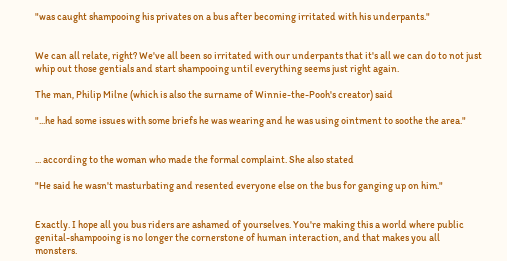"was caught shampooing his privates on a bus after becoming irritated with his underpants."


We can all relate, right? We've all been so irritated with our underpants that it's all we can do to not just whip out those gentials and start shampooing until everything seems just right again.

The man, Philip Milne (which is also the surname of Winnie-the-Pooh's creator) said

"...he had some issues with some briefs he was wearing and he was using ointment to soothe the area."


... according to the woman who made the formal complaint. She also stated

"He said he wasn't masturbating and resented everyone else on the bus for ganging up on him."


Exactly. I hope all you bus riders are ashamed of yourselves. You're making this a world where public genital-shampooing is no longer the cornerstone of human interaction, and that makes you all monsters.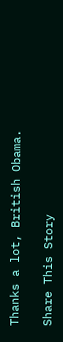Thanks a lot, British Obama.

Share This Story